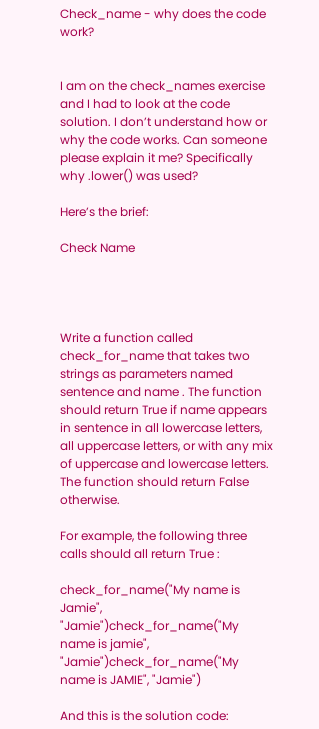Check_name - why does the code work?


I am on the check_names exercise and I had to look at the code solution. I don’t understand how or why the code works. Can someone please explain it me? Specifically why .lower() was used?

Here’s the brief:

Check Name




Write a function called check_for_name that takes two strings as parameters named sentence and name . The function should return True if name appears in sentence in all lowercase letters, all uppercase letters, or with any mix of uppercase and lowercase letters. The function should return False otherwise.

For example, the following three calls should all return True :

check_for_name("My name is Jamie", "Jamie")check_for_name("My name is jamie", "Jamie")check_for_name("My name is JAMIE", "Jamie")

And this is the solution code: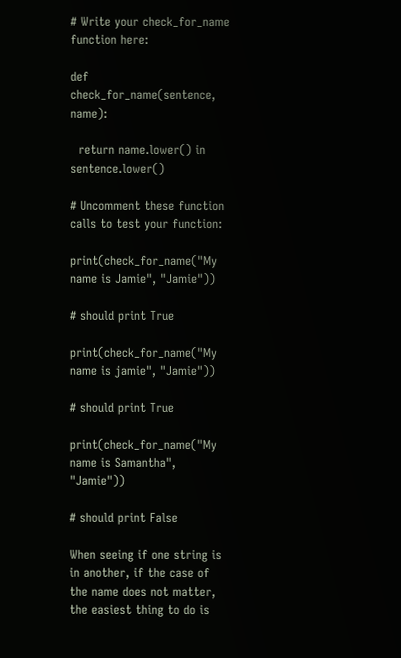# Write your check_for_name function here:

def check_for_name(sentence, name):

  return name.lower() in sentence.lower()

# Uncomment these function calls to test your function:

print(check_for_name("My name is Jamie", "Jamie"))

# should print True

print(check_for_name("My name is jamie", "Jamie"))

# should print True

print(check_for_name("My name is Samantha", "Jamie"))

# should print False

When seeing if one string is in another, if the case of the name does not matter, the easiest thing to do is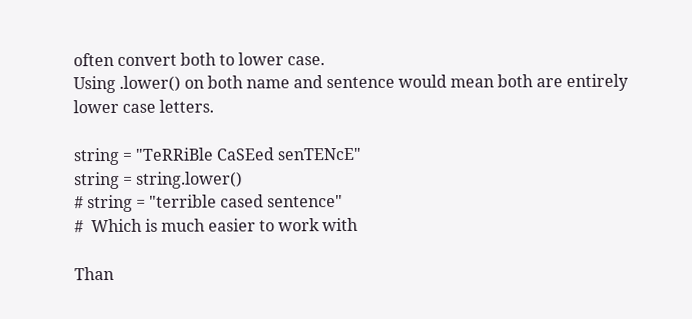often convert both to lower case.
Using .lower() on both name and sentence would mean both are entirely lower case letters.

string = "TeRRiBle CaSEed senTENcE"
string = string.lower()
# string = "terrible cased sentence"
#  Which is much easier to work with

Than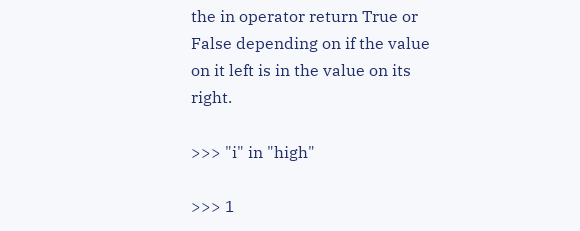the in operator return True or False depending on if the value on it left is in the value on its right.

>>> "i" in "high"

>>> 1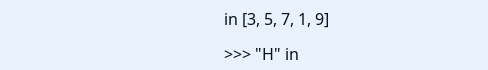in [3, 5, 7, 1, 9]

>>> "H" in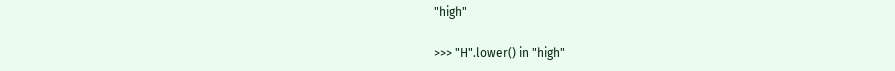"high"

>>> "H".lower() in "high"